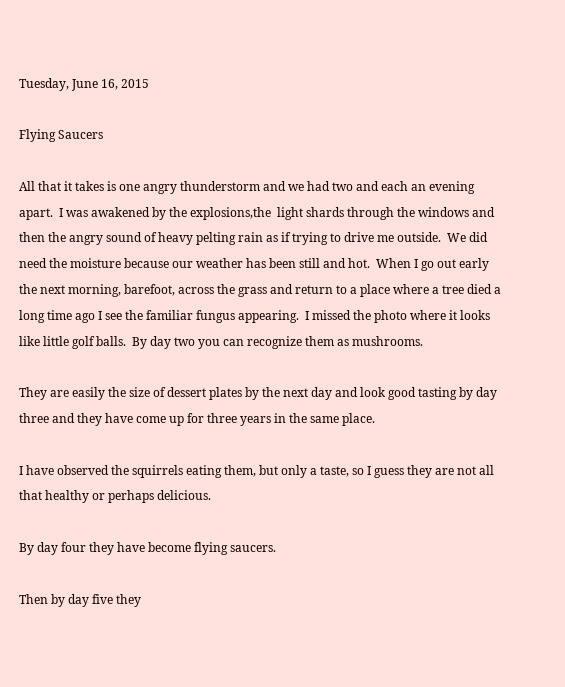Tuesday, June 16, 2015

Flying Saucers

All that it takes is one angry thunderstorm and we had two and each an evening apart.  I was awakened by the explosions,the  light shards through the windows and then the angry sound of heavy pelting rain as if trying to drive me outside.  We did need the moisture because our weather has been still and hot.  When I go out early the next morning, barefoot, across the grass and return to a place where a tree died a long time ago I see the familiar fungus appearing.  I missed the photo where it looks like little golf balls.  By day two you can recognize them as mushrooms.

They are easily the size of dessert plates by the next day and look good tasting by day three and they have come up for three years in the same place.

I have observed the squirrels eating them, but only a taste, so I guess they are not all that healthy or perhaps delicious.

By day four they have become flying saucers.

Then by day five they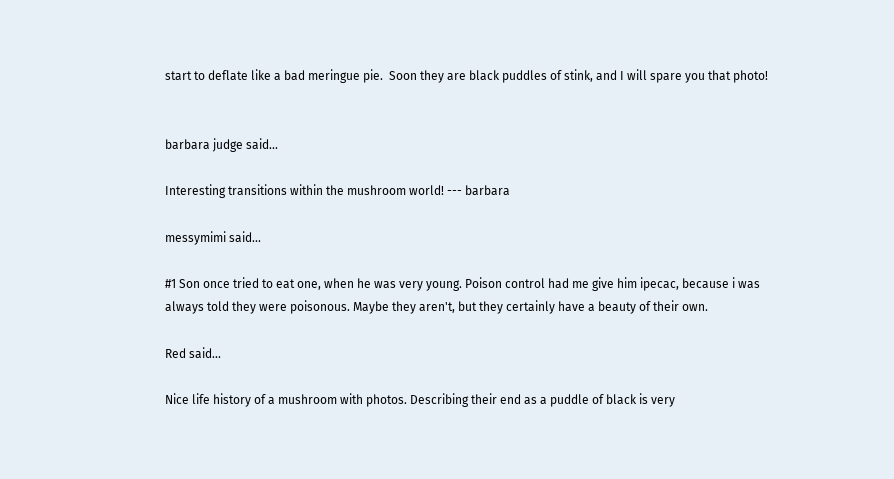start to deflate like a bad meringue pie.  Soon they are black puddles of stink, and I will spare you that photo!


barbara judge said...

Interesting transitions within the mushroom world! --- barbara

messymimi said...

#1 Son once tried to eat one, when he was very young. Poison control had me give him ipecac, because i was always told they were poisonous. Maybe they aren't, but they certainly have a beauty of their own.

Red said...

Nice life history of a mushroom with photos. Describing their end as a puddle of black is very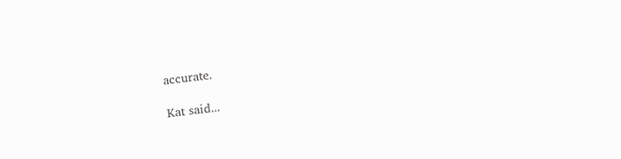accurate.

Kat said...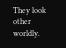They look other worldly.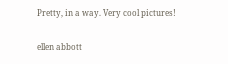Pretty, in a way. Very cool pictures!

ellen abbott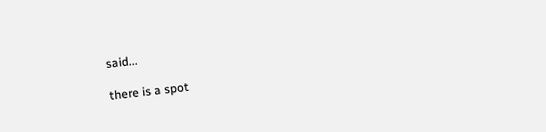said...

there is a spot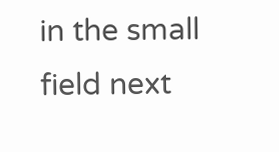in the small field next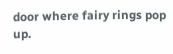door where fairy rings pop up.